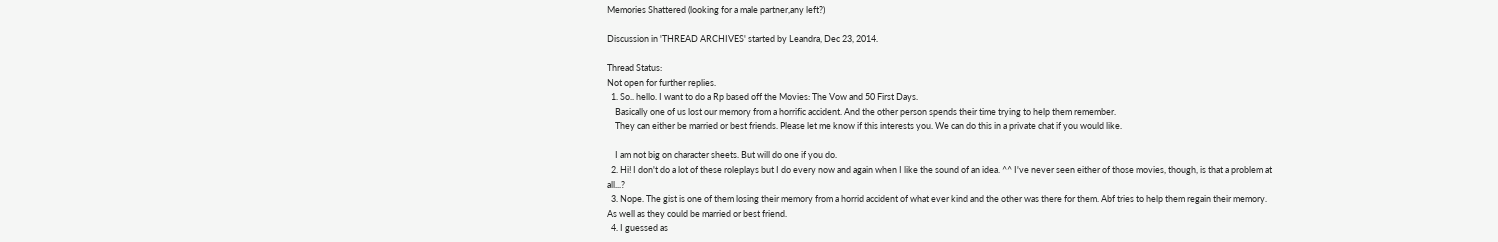Memories Shattered (looking for a male partner,any left?)

Discussion in 'THREAD ARCHIVES' started by Leandra, Dec 23, 2014.

Thread Status:
Not open for further replies.
  1. So.. hello. I want to do a Rp based off the Movies: The Vow and 50 First Days.
    Basically one of us lost our memory from a horrific accident. And the other person spends their time trying to help them remember.
    They can either be married or best friends. Please let me know if this interests you. We can do this in a private chat if you would like.

    I am not big on character sheets. But will do one if you do.
  2. Hi! I don't do a lot of these roleplays but I do every now and again when I like the sound of an idea. ^^ I've never seen either of those movies, though, is that a problem at all...?
  3. Nope. The gist is one of them losing their memory from a horrid accident of what ever kind and the other was there for them. Abf tries to help them regain their memory. As well as they could be married or best friend.
  4. I guessed as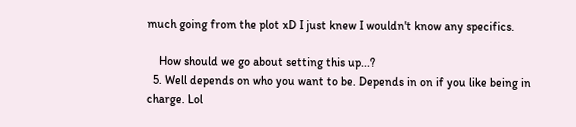much going from the plot xD I just knew I wouldn't know any specifics.

    How should we go about setting this up...?
  5. Well depends on who you want to be. Depends in on if you like being in charge. Lol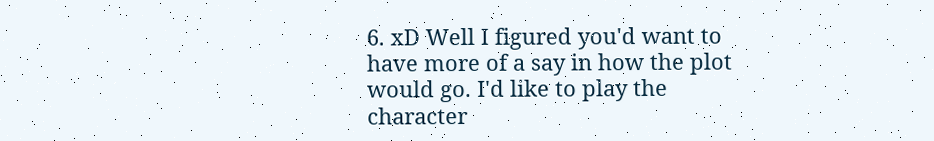6. xD Well I figured you'd want to have more of a say in how the plot would go. I'd like to play the character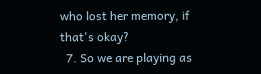who lost her memory, if that's okay?
  7. So we are playing as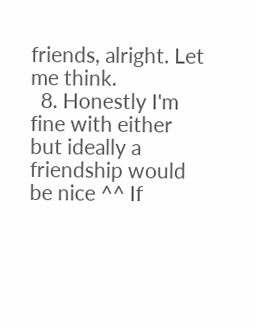friends, alright. Let me think.
  8. Honestly I'm fine with either but ideally a friendship would be nice ^^ If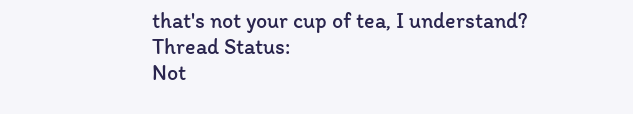that's not your cup of tea, I understand?
Thread Status:
Not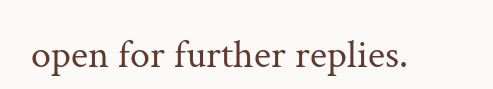open for further replies.